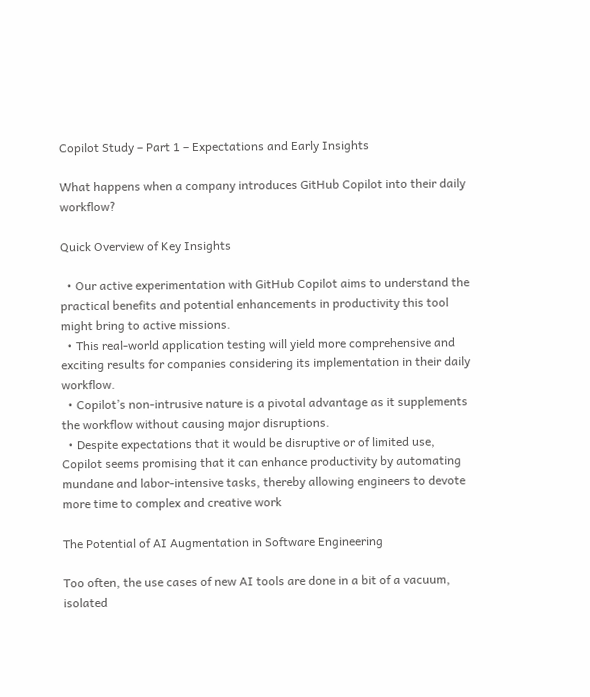Copilot Study – Part 1 – Expectations and Early Insights

What happens when a company introduces GitHub Copilot into their daily workflow?

Quick Overview of Key Insights

  • Our active experimentation with GitHub Copilot aims to understand the practical benefits and potential enhancements in productivity this tool might bring to active missions.
  • This real-world application testing will yield more comprehensive and exciting results for companies considering its implementation in their daily workflow.
  • Copilot’s non-intrusive nature is a pivotal advantage as it supplements the workflow without causing major disruptions.
  • Despite expectations that it would be disruptive or of limited use, Copilot seems promising that it can enhance productivity by automating mundane and labor-intensive tasks, thereby allowing engineers to devote more time to complex and creative work

The Potential of AI Augmentation in Software Engineering

Too often, the use cases of new AI tools are done in a bit of a vacuum, isolated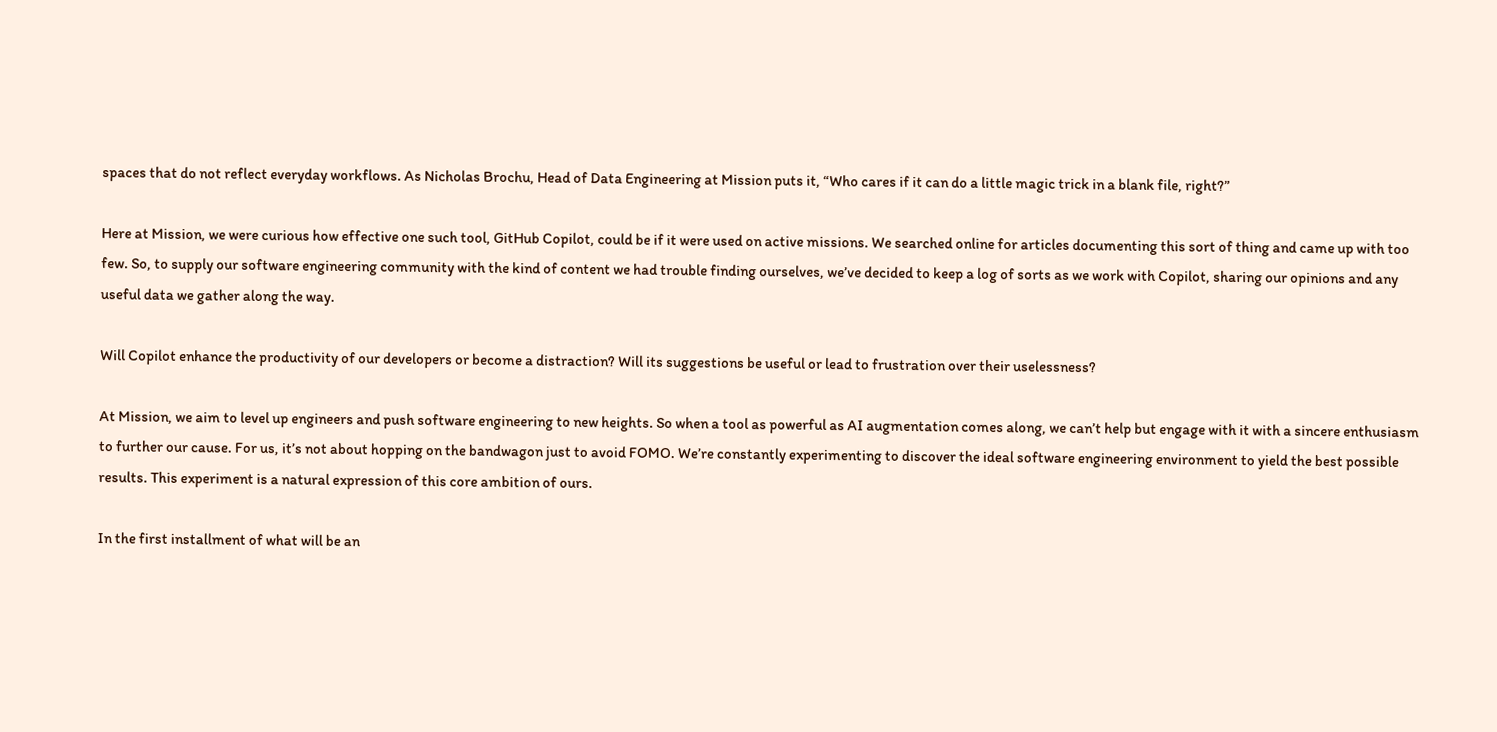spaces that do not reflect everyday workflows. As Nicholas Brochu, Head of Data Engineering at Mission puts it, “Who cares if it can do a little magic trick in a blank file, right?”

Here at Mission, we were curious how effective one such tool, GitHub Copilot, could be if it were used on active missions. We searched online for articles documenting this sort of thing and came up with too few. So, to supply our software engineering community with the kind of content we had trouble finding ourselves, we’ve decided to keep a log of sorts as we work with Copilot, sharing our opinions and any useful data we gather along the way.

Will Copilot enhance the productivity of our developers or become a distraction? Will its suggestions be useful or lead to frustration over their uselessness?

At Mission, we aim to level up engineers and push software engineering to new heights. So when a tool as powerful as AI augmentation comes along, we can’t help but engage with it with a sincere enthusiasm to further our cause. For us, it’s not about hopping on the bandwagon just to avoid FOMO. We’re constantly experimenting to discover the ideal software engineering environment to yield the best possible results. This experiment is a natural expression of this core ambition of ours.

In the first installment of what will be an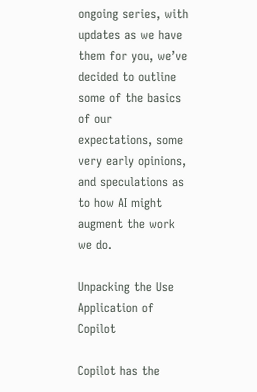ongoing series, with updates as we have them for you, we’ve decided to outline some of the basics of our expectations, some very early opinions, and speculations as to how AI might augment the work we do.

Unpacking the Use Application of Copilot

Copilot has the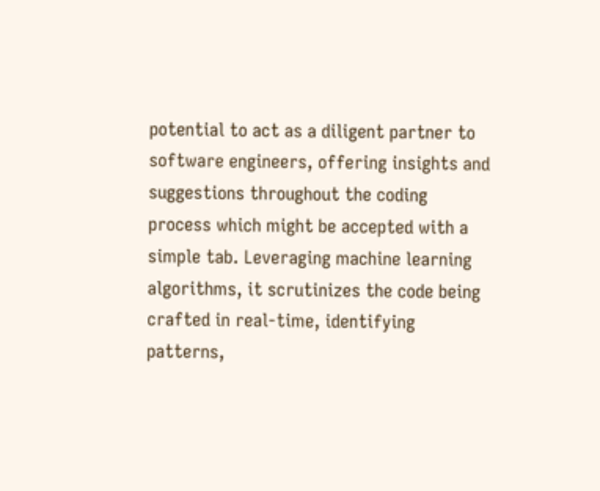potential to act as a diligent partner to software engineers, offering insights and suggestions throughout the coding process which might be accepted with a simple tab. Leveraging machine learning algorithms, it scrutinizes the code being crafted in real-time, identifying patterns,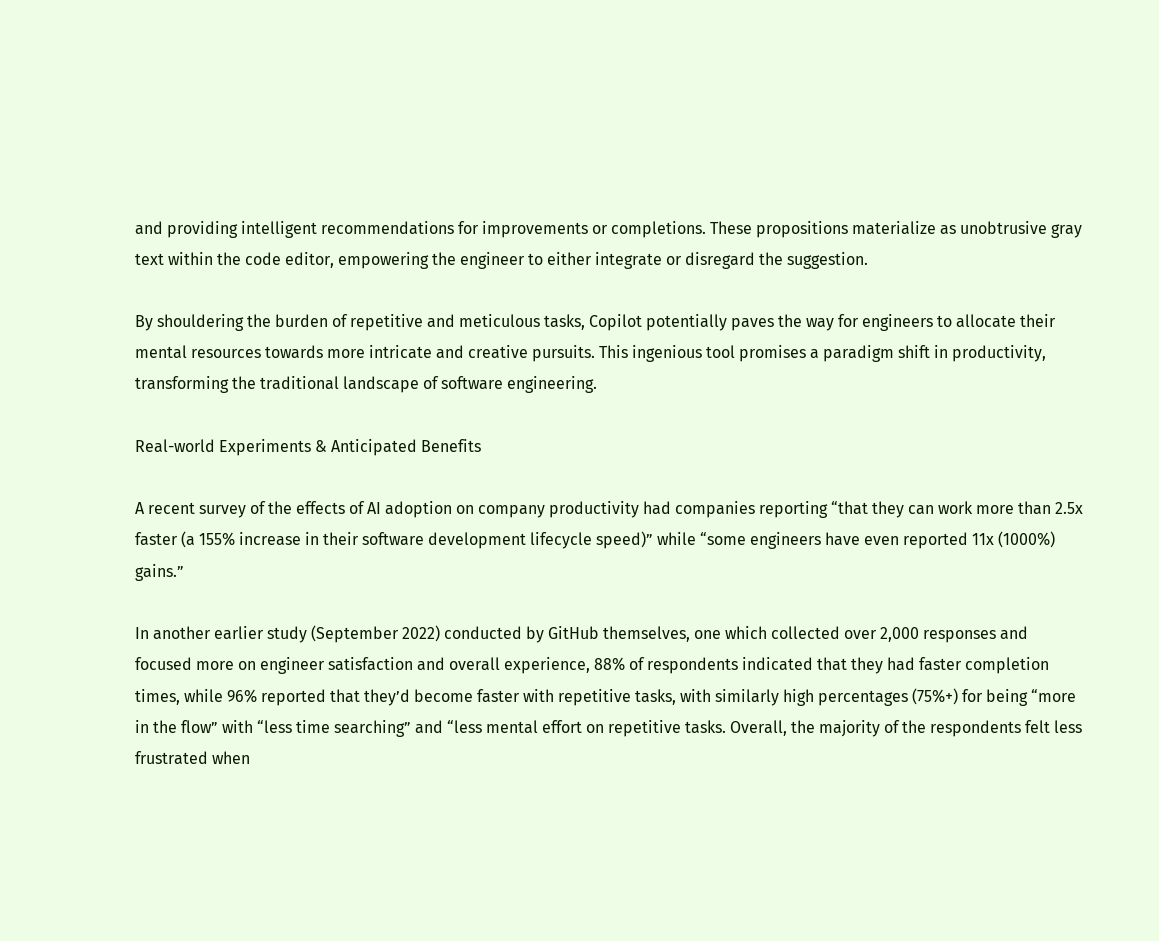and providing intelligent recommendations for improvements or completions. These propositions materialize as unobtrusive gray text within the code editor, empowering the engineer to either integrate or disregard the suggestion.

By shouldering the burden of repetitive and meticulous tasks, Copilot potentially paves the way for engineers to allocate their mental resources towards more intricate and creative pursuits. This ingenious tool promises a paradigm shift in productivity, transforming the traditional landscape of software engineering.

Real-world Experiments & Anticipated Benefits

A recent survey of the effects of AI adoption on company productivity had companies reporting “that they can work more than 2.5x faster (a 155% increase in their software development lifecycle speed)” while “some engineers have even reported 11x (1000%) gains.”

In another earlier study (September 2022) conducted by GitHub themselves, one which collected over 2,000 responses and focused more on engineer satisfaction and overall experience, 88% of respondents indicated that they had faster completion times, while 96% reported that they’d become faster with repetitive tasks, with similarly high percentages (75%+) for being “more in the flow” with “less time searching” and “less mental effort on repetitive tasks. Overall, the majority of the respondents felt less frustrated when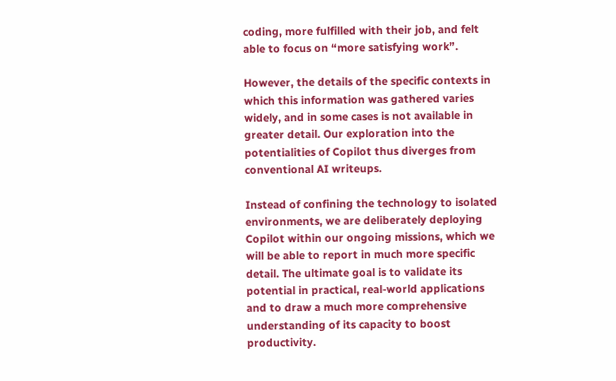coding, more fulfilled with their job, and felt able to focus on “more satisfying work”.

However, the details of the specific contexts in which this information was gathered varies widely, and in some cases is not available in greater detail. Our exploration into the potentialities of Copilot thus diverges from conventional AI writeups.

Instead of confining the technology to isolated environments, we are deliberately deploying Copilot within our ongoing missions, which we will be able to report in much more specific detail. The ultimate goal is to validate its potential in practical, real-world applications and to draw a much more comprehensive understanding of its capacity to boost productivity.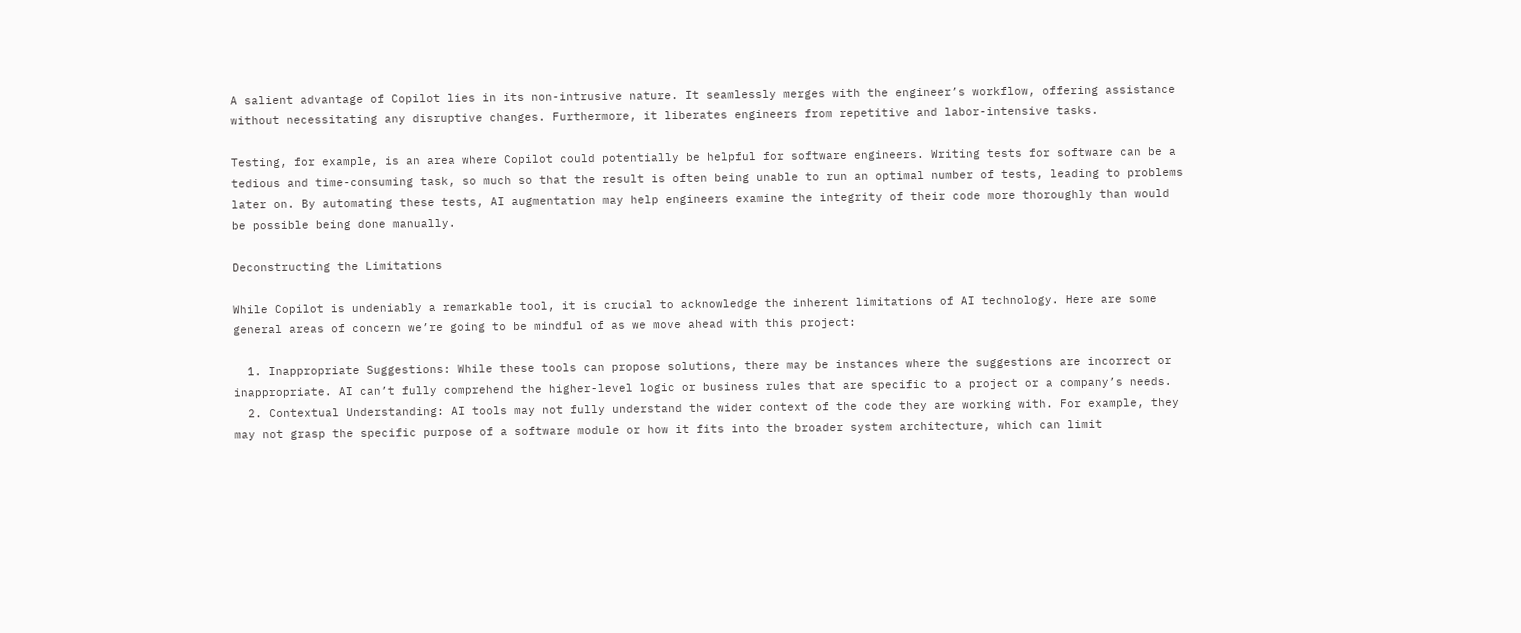A salient advantage of Copilot lies in its non-intrusive nature. It seamlessly merges with the engineer’s workflow, offering assistance without necessitating any disruptive changes. Furthermore, it liberates engineers from repetitive and labor-intensive tasks.

Testing, for example, is an area where Copilot could potentially be helpful for software engineers. Writing tests for software can be a tedious and time-consuming task, so much so that the result is often being unable to run an optimal number of tests, leading to problems later on. By automating these tests, AI augmentation may help engineers examine the integrity of their code more thoroughly than would be possible being done manually.

Deconstructing the Limitations

While Copilot is undeniably a remarkable tool, it is crucial to acknowledge the inherent limitations of AI technology. Here are some general areas of concern we’re going to be mindful of as we move ahead with this project:

  1. Inappropriate Suggestions: While these tools can propose solutions, there may be instances where the suggestions are incorrect or inappropriate. AI can’t fully comprehend the higher-level logic or business rules that are specific to a project or a company’s needs.
  2. Contextual Understanding: AI tools may not fully understand the wider context of the code they are working with. For example, they may not grasp the specific purpose of a software module or how it fits into the broader system architecture, which can limit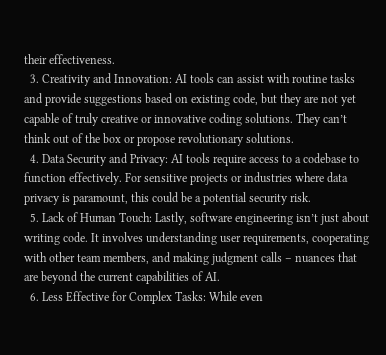their effectiveness.
  3. Creativity and Innovation: AI tools can assist with routine tasks and provide suggestions based on existing code, but they are not yet capable of truly creative or innovative coding solutions. They can’t think out of the box or propose revolutionary solutions.
  4. Data Security and Privacy: AI tools require access to a codebase to function effectively. For sensitive projects or industries where data privacy is paramount, this could be a potential security risk.
  5. Lack of Human Touch: Lastly, software engineering isn’t just about writing code. It involves understanding user requirements, cooperating with other team members, and making judgment calls – nuances that are beyond the current capabilities of AI.
  6. Less Effective for Complex Tasks: While even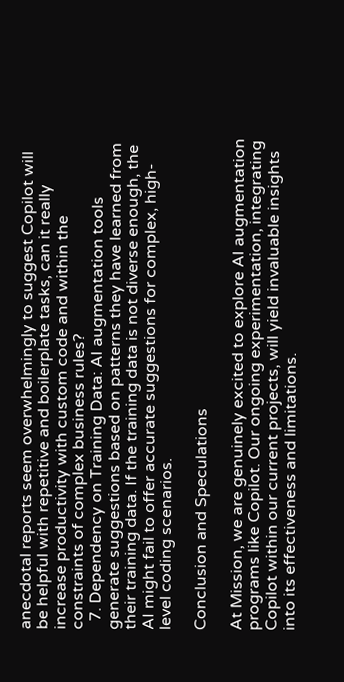anecdotal reports seem overwhelmingly to suggest Copilot will be helpful with repetitive and boilerplate tasks, can it really increase productivity with custom code and within the constraints of complex business rules?
  7. Dependency on Training Data: AI augmentation tools generate suggestions based on patterns they have learned from their training data. If the training data is not diverse enough, the AI might fail to offer accurate suggestions for complex, high-level coding scenarios.

Conclusion and Speculations

At Mission, we are genuinely excited to explore AI augmentation programs like Copilot. Our ongoing experimentation, integrating Copilot within our current projects, will yield invaluable insights into its effectiveness and limitations.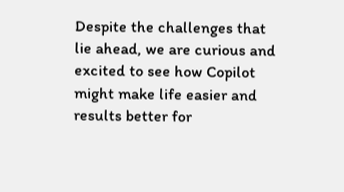Despite the challenges that lie ahead, we are curious and excited to see how Copilot might make life easier and results better for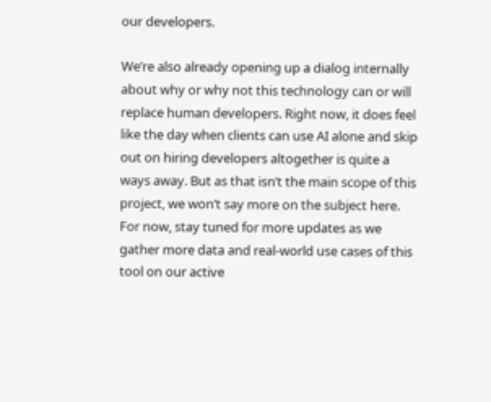our developers.

We’re also already opening up a dialog internally about why or why not this technology can or will replace human developers. Right now, it does feel like the day when clients can use AI alone and skip out on hiring developers altogether is quite a ways away. But as that isn’t the main scope of this project, we won’t say more on the subject here. For now, stay tuned for more updates as we gather more data and real-world use cases of this tool on our active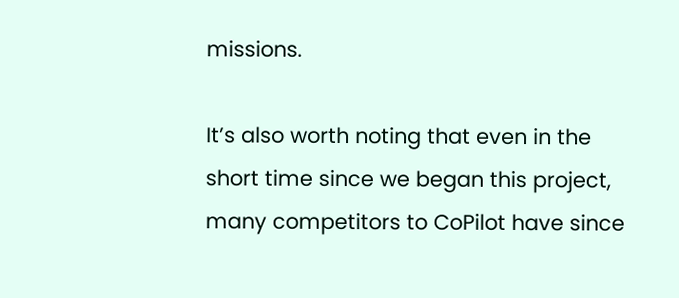missions.

It’s also worth noting that even in the short time since we began this project, many competitors to CoPilot have since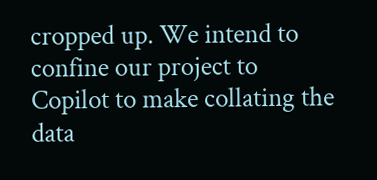cropped up. We intend to confine our project to Copilot to make collating the data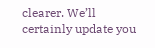clearer. We’ll certainly update you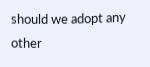should we adopt any other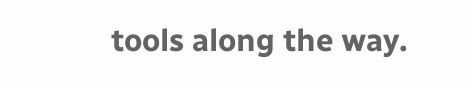tools along the way.